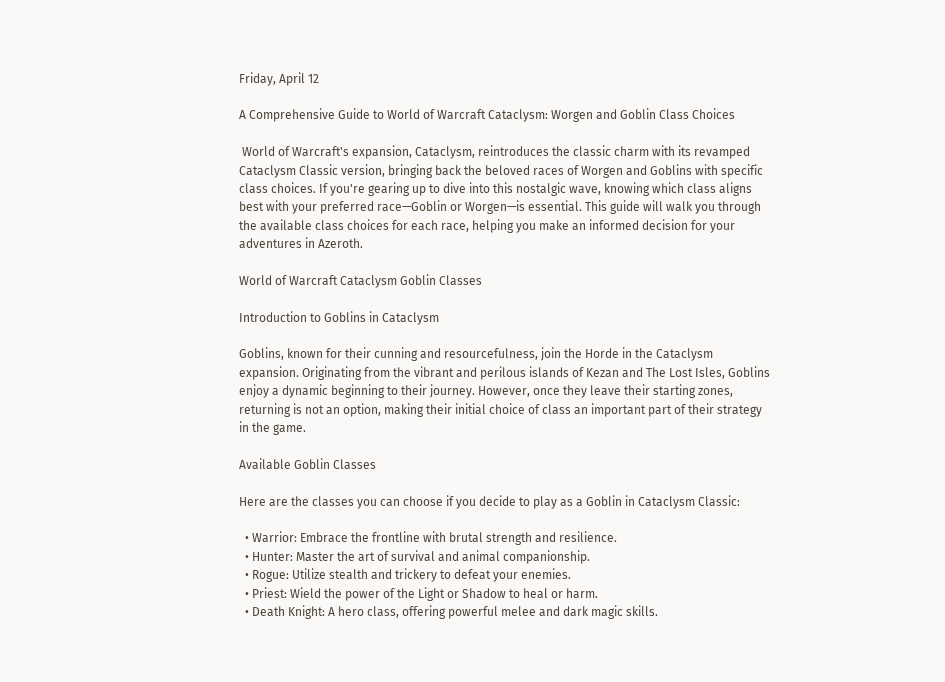Friday, April 12

A Comprehensive Guide to World of Warcraft Cataclysm: Worgen and Goblin Class Choices

 World of Warcraft's expansion, Cataclysm, reintroduces the classic charm with its revamped Cataclysm Classic version, bringing back the beloved races of Worgen and Goblins with specific class choices. If you're gearing up to dive into this nostalgic wave, knowing which class aligns best with your preferred race—Goblin or Worgen—is essential. This guide will walk you through the available class choices for each race, helping you make an informed decision for your adventures in Azeroth.

World of Warcraft Cataclysm Goblin Classes

Introduction to Goblins in Cataclysm

Goblins, known for their cunning and resourcefulness, join the Horde in the Cataclysm expansion. Originating from the vibrant and perilous islands of Kezan and The Lost Isles, Goblins enjoy a dynamic beginning to their journey. However, once they leave their starting zones, returning is not an option, making their initial choice of class an important part of their strategy in the game.

Available Goblin Classes

Here are the classes you can choose if you decide to play as a Goblin in Cataclysm Classic:

  • Warrior: Embrace the frontline with brutal strength and resilience.
  • Hunter: Master the art of survival and animal companionship.
  • Rogue: Utilize stealth and trickery to defeat your enemies.
  • Priest: Wield the power of the Light or Shadow to heal or harm.
  • Death Knight: A hero class, offering powerful melee and dark magic skills.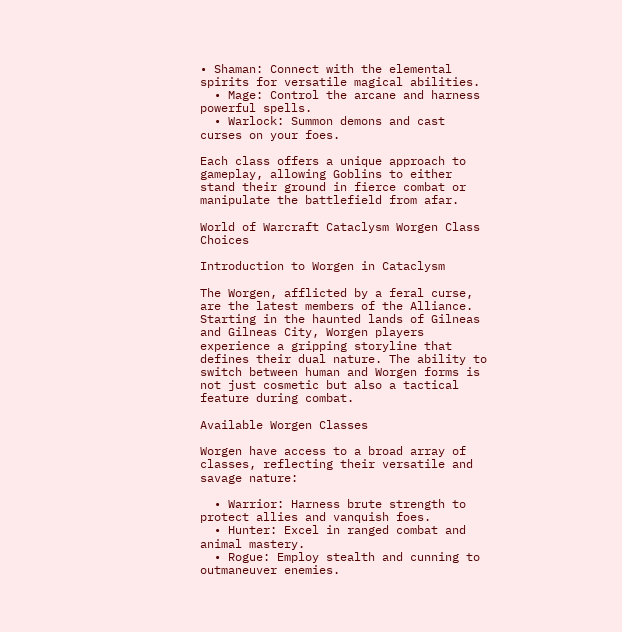• Shaman: Connect with the elemental spirits for versatile magical abilities.
  • Mage: Control the arcane and harness powerful spells.
  • Warlock: Summon demons and cast curses on your foes.

Each class offers a unique approach to gameplay, allowing Goblins to either stand their ground in fierce combat or manipulate the battlefield from afar.

World of Warcraft Cataclysm Worgen Class Choices

Introduction to Worgen in Cataclysm

The Worgen, afflicted by a feral curse, are the latest members of the Alliance. Starting in the haunted lands of Gilneas and Gilneas City, Worgen players experience a gripping storyline that defines their dual nature. The ability to switch between human and Worgen forms is not just cosmetic but also a tactical feature during combat.

Available Worgen Classes

Worgen have access to a broad array of classes, reflecting their versatile and savage nature:

  • Warrior: Harness brute strength to protect allies and vanquish foes.
  • Hunter: Excel in ranged combat and animal mastery.
  • Rogue: Employ stealth and cunning to outmaneuver enemies.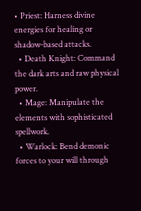• Priest: Harness divine energies for healing or shadow-based attacks.
  • Death Knight: Command the dark arts and raw physical power.
  • Mage: Manipulate the elements with sophisticated spellwork.
  • Warlock: Bend demonic forces to your will through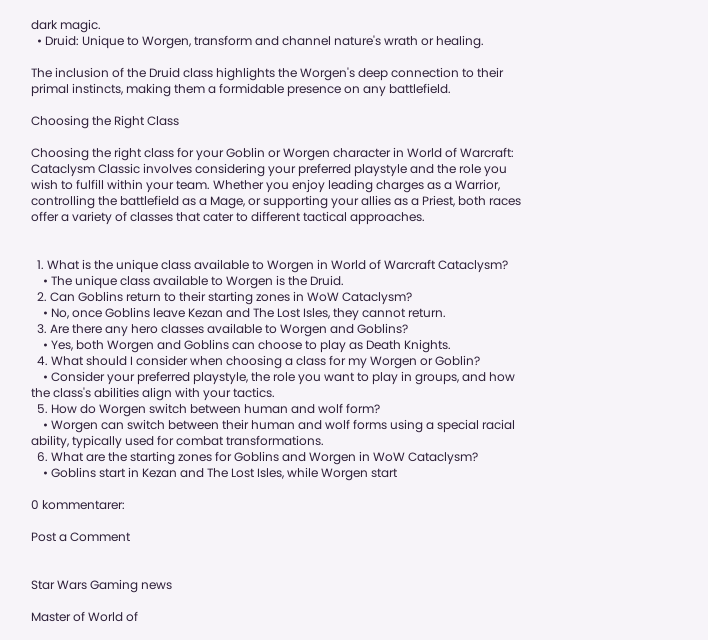dark magic.
  • Druid: Unique to Worgen, transform and channel nature's wrath or healing.

The inclusion of the Druid class highlights the Worgen's deep connection to their primal instincts, making them a formidable presence on any battlefield.

Choosing the Right Class

Choosing the right class for your Goblin or Worgen character in World of Warcraft: Cataclysm Classic involves considering your preferred playstyle and the role you wish to fulfill within your team. Whether you enjoy leading charges as a Warrior, controlling the battlefield as a Mage, or supporting your allies as a Priest, both races offer a variety of classes that cater to different tactical approaches.


  1. What is the unique class available to Worgen in World of Warcraft Cataclysm?
    • The unique class available to Worgen is the Druid.
  2. Can Goblins return to their starting zones in WoW Cataclysm?
    • No, once Goblins leave Kezan and The Lost Isles, they cannot return.
  3. Are there any hero classes available to Worgen and Goblins?
    • Yes, both Worgen and Goblins can choose to play as Death Knights.
  4. What should I consider when choosing a class for my Worgen or Goblin?
    • Consider your preferred playstyle, the role you want to play in groups, and how the class's abilities align with your tactics.
  5. How do Worgen switch between human and wolf form?
    • Worgen can switch between their human and wolf forms using a special racial ability, typically used for combat transformations.
  6. What are the starting zones for Goblins and Worgen in WoW Cataclysm?
    • Goblins start in Kezan and The Lost Isles, while Worgen start

0 kommentarer:

Post a Comment


Star Wars Gaming news

Master of World of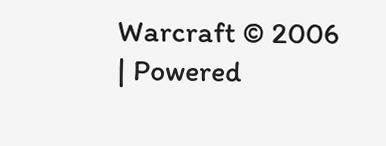Warcraft © 2006 | Powered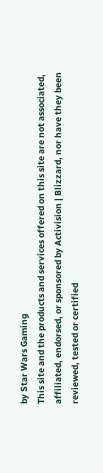by Star Wars Gaming
This site and the products and services offered on this site are not associated, affiliated, endorsed, or sponsored by Activision | Blizzard, nor have they been reviewed, tested or certified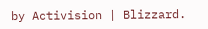by Activision | Blizzard.